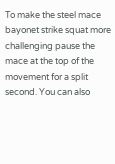To make the steel mace bayonet strike squat more challenging pause the mace at the top of the movement for a split second. You can also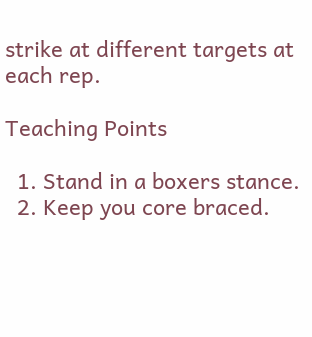strike at different targets at each rep.

Teaching Points

  1. Stand in a boxers stance.
  2. Keep you core braced.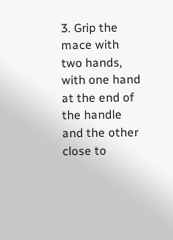3. Grip the mace with two hands, with one hand at the end of the handle and the other close to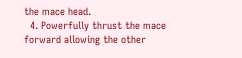the mace head.
  4. Powerfully thrust the mace forward allowing the other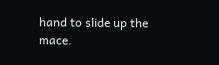hand to slide up the mace.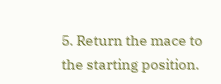5. Return the mace to the starting position.